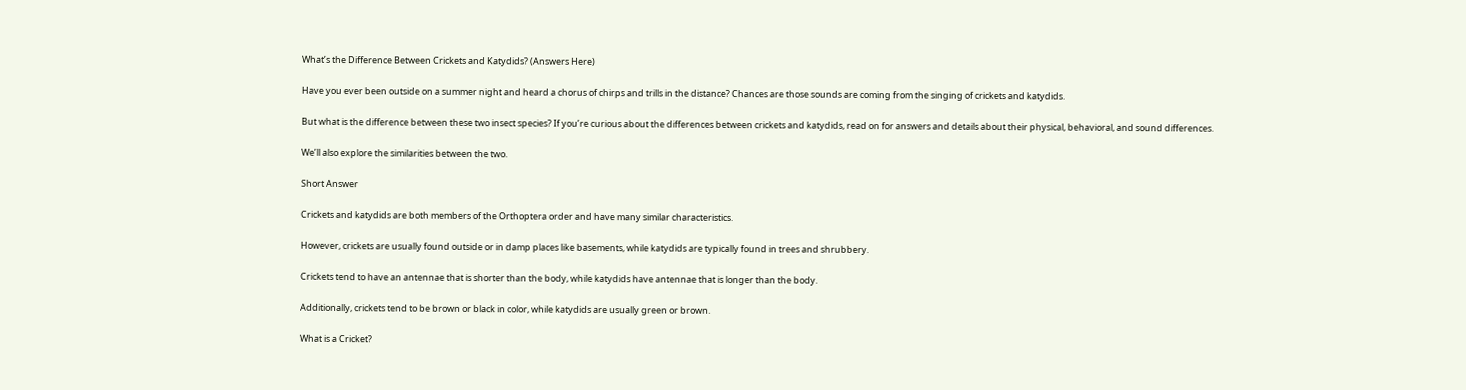What’s the Difference Between Crickets and Katydids? (Answers Here)

Have you ever been outside on a summer night and heard a chorus of chirps and trills in the distance? Chances are those sounds are coming from the singing of crickets and katydids.

But what is the difference between these two insect species? If you’re curious about the differences between crickets and katydids, read on for answers and details about their physical, behavioral, and sound differences.

We’ll also explore the similarities between the two.

Short Answer

Crickets and katydids are both members of the Orthoptera order and have many similar characteristics.

However, crickets are usually found outside or in damp places like basements, while katydids are typically found in trees and shrubbery.

Crickets tend to have an antennae that is shorter than the body, while katydids have antennae that is longer than the body.

Additionally, crickets tend to be brown or black in color, while katydids are usually green or brown.

What is a Cricket?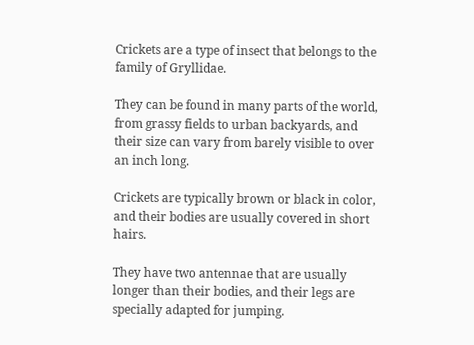Crickets are a type of insect that belongs to the family of Gryllidae.

They can be found in many parts of the world, from grassy fields to urban backyards, and their size can vary from barely visible to over an inch long.

Crickets are typically brown or black in color, and their bodies are usually covered in short hairs.

They have two antennae that are usually longer than their bodies, and their legs are specially adapted for jumping.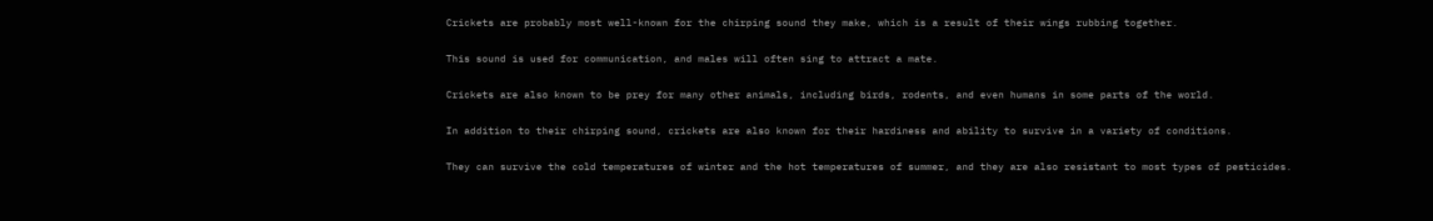Crickets are probably most well-known for the chirping sound they make, which is a result of their wings rubbing together.

This sound is used for communication, and males will often sing to attract a mate.

Crickets are also known to be prey for many other animals, including birds, rodents, and even humans in some parts of the world.

In addition to their chirping sound, crickets are also known for their hardiness and ability to survive in a variety of conditions.

They can survive the cold temperatures of winter and the hot temperatures of summer, and they are also resistant to most types of pesticides.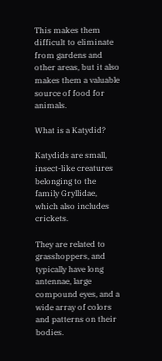This makes them difficult to eliminate from gardens and other areas, but it also makes them a valuable source of food for animals.

What is a Katydid?

Katydids are small, insect-like creatures belonging to the family Gryllidae, which also includes crickets.

They are related to grasshoppers, and typically have long antennae, large compound eyes, and a wide array of colors and patterns on their bodies.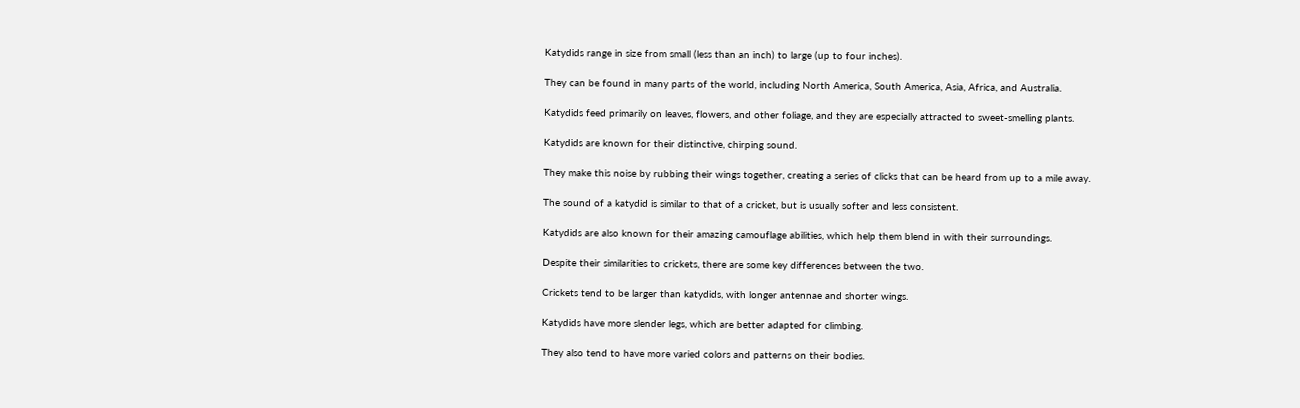Katydids range in size from small (less than an inch) to large (up to four inches).

They can be found in many parts of the world, including North America, South America, Asia, Africa, and Australia.

Katydids feed primarily on leaves, flowers, and other foliage, and they are especially attracted to sweet-smelling plants.

Katydids are known for their distinctive, chirping sound.

They make this noise by rubbing their wings together, creating a series of clicks that can be heard from up to a mile away.

The sound of a katydid is similar to that of a cricket, but is usually softer and less consistent.

Katydids are also known for their amazing camouflage abilities, which help them blend in with their surroundings.

Despite their similarities to crickets, there are some key differences between the two.

Crickets tend to be larger than katydids, with longer antennae and shorter wings.

Katydids have more slender legs, which are better adapted for climbing.

They also tend to have more varied colors and patterns on their bodies.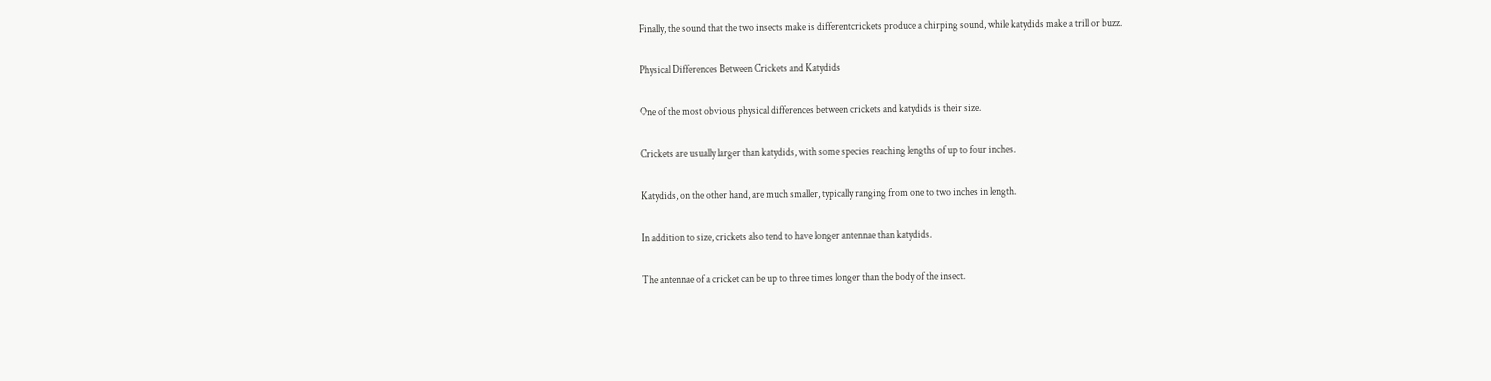Finally, the sound that the two insects make is differentcrickets produce a chirping sound, while katydids make a trill or buzz.

Physical Differences Between Crickets and Katydids

One of the most obvious physical differences between crickets and katydids is their size.

Crickets are usually larger than katydids, with some species reaching lengths of up to four inches.

Katydids, on the other hand, are much smaller, typically ranging from one to two inches in length.

In addition to size, crickets also tend to have longer antennae than katydids.

The antennae of a cricket can be up to three times longer than the body of the insect.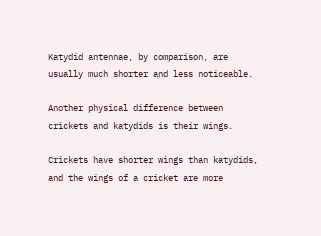Katydid antennae, by comparison, are usually much shorter and less noticeable.

Another physical difference between crickets and katydids is their wings.

Crickets have shorter wings than katydids, and the wings of a cricket are more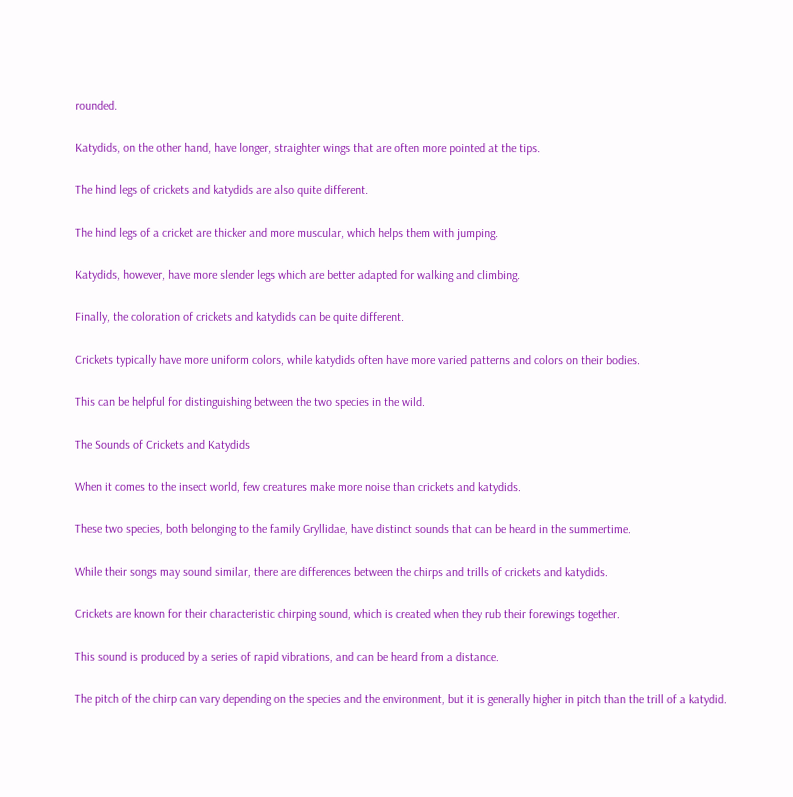rounded.

Katydids, on the other hand, have longer, straighter wings that are often more pointed at the tips.

The hind legs of crickets and katydids are also quite different.

The hind legs of a cricket are thicker and more muscular, which helps them with jumping.

Katydids, however, have more slender legs which are better adapted for walking and climbing.

Finally, the coloration of crickets and katydids can be quite different.

Crickets typically have more uniform colors, while katydids often have more varied patterns and colors on their bodies.

This can be helpful for distinguishing between the two species in the wild.

The Sounds of Crickets and Katydids

When it comes to the insect world, few creatures make more noise than crickets and katydids.

These two species, both belonging to the family Gryllidae, have distinct sounds that can be heard in the summertime.

While their songs may sound similar, there are differences between the chirps and trills of crickets and katydids.

Crickets are known for their characteristic chirping sound, which is created when they rub their forewings together.

This sound is produced by a series of rapid vibrations, and can be heard from a distance.

The pitch of the chirp can vary depending on the species and the environment, but it is generally higher in pitch than the trill of a katydid.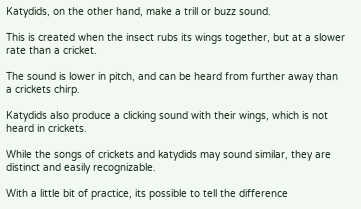Katydids, on the other hand, make a trill or buzz sound.

This is created when the insect rubs its wings together, but at a slower rate than a cricket.

The sound is lower in pitch, and can be heard from further away than a crickets chirp.

Katydids also produce a clicking sound with their wings, which is not heard in crickets.

While the songs of crickets and katydids may sound similar, they are distinct and easily recognizable.

With a little bit of practice, its possible to tell the difference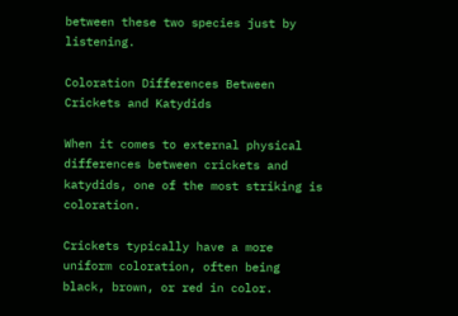between these two species just by listening.

Coloration Differences Between Crickets and Katydids

When it comes to external physical differences between crickets and katydids, one of the most striking is coloration.

Crickets typically have a more uniform coloration, often being black, brown, or red in color.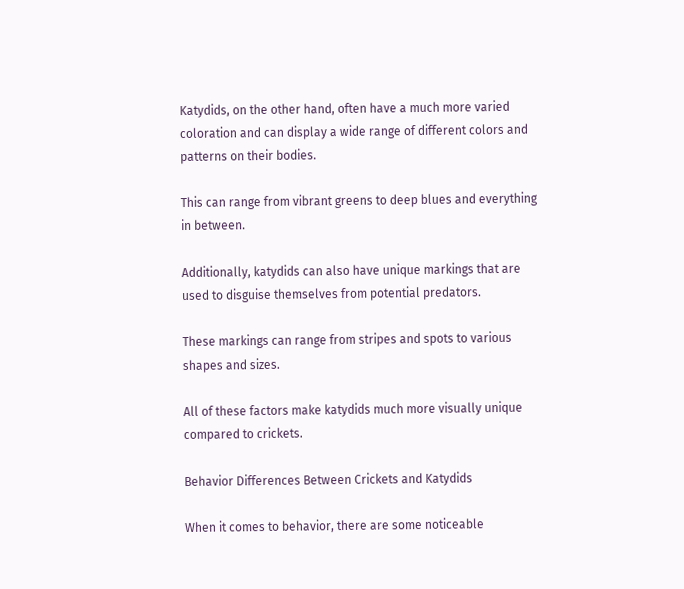Katydids, on the other hand, often have a much more varied coloration and can display a wide range of different colors and patterns on their bodies.

This can range from vibrant greens to deep blues and everything in between.

Additionally, katydids can also have unique markings that are used to disguise themselves from potential predators.

These markings can range from stripes and spots to various shapes and sizes.

All of these factors make katydids much more visually unique compared to crickets.

Behavior Differences Between Crickets and Katydids

When it comes to behavior, there are some noticeable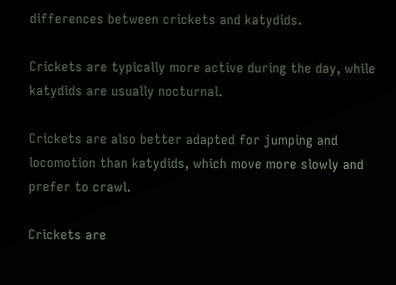differences between crickets and katydids.

Crickets are typically more active during the day, while katydids are usually nocturnal.

Crickets are also better adapted for jumping and locomotion than katydids, which move more slowly and prefer to crawl.

Crickets are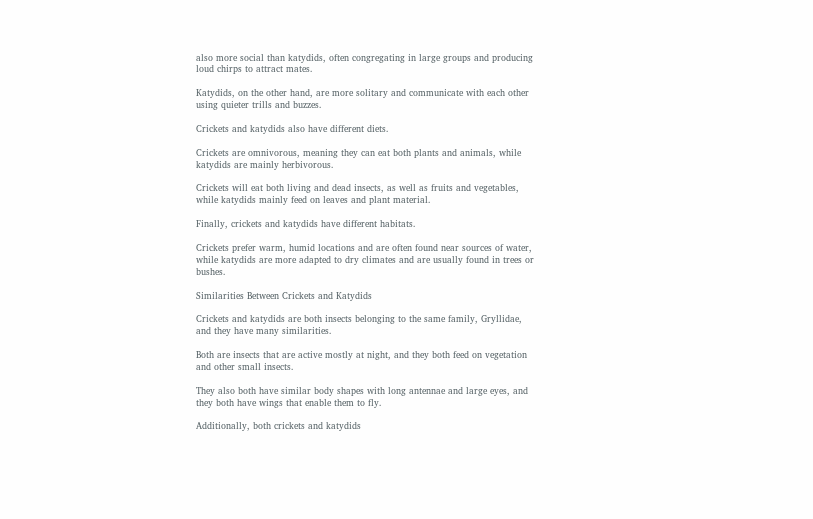also more social than katydids, often congregating in large groups and producing loud chirps to attract mates.

Katydids, on the other hand, are more solitary and communicate with each other using quieter trills and buzzes.

Crickets and katydids also have different diets.

Crickets are omnivorous, meaning they can eat both plants and animals, while katydids are mainly herbivorous.

Crickets will eat both living and dead insects, as well as fruits and vegetables, while katydids mainly feed on leaves and plant material.

Finally, crickets and katydids have different habitats.

Crickets prefer warm, humid locations and are often found near sources of water, while katydids are more adapted to dry climates and are usually found in trees or bushes.

Similarities Between Crickets and Katydids

Crickets and katydids are both insects belonging to the same family, Gryllidae, and they have many similarities.

Both are insects that are active mostly at night, and they both feed on vegetation and other small insects.

They also both have similar body shapes with long antennae and large eyes, and they both have wings that enable them to fly.

Additionally, both crickets and katydids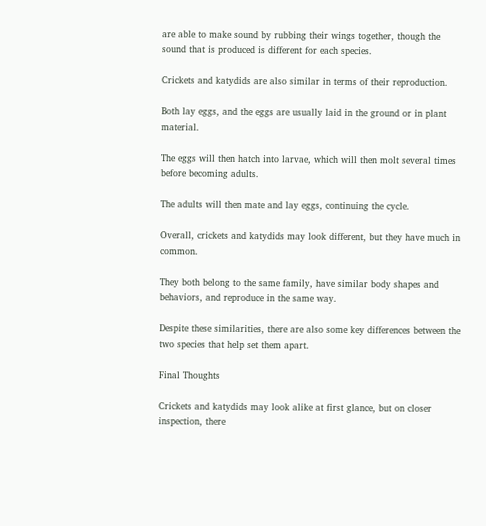are able to make sound by rubbing their wings together, though the sound that is produced is different for each species.

Crickets and katydids are also similar in terms of their reproduction.

Both lay eggs, and the eggs are usually laid in the ground or in plant material.

The eggs will then hatch into larvae, which will then molt several times before becoming adults.

The adults will then mate and lay eggs, continuing the cycle.

Overall, crickets and katydids may look different, but they have much in common.

They both belong to the same family, have similar body shapes and behaviors, and reproduce in the same way.

Despite these similarities, there are also some key differences between the two species that help set them apart.

Final Thoughts

Crickets and katydids may look alike at first glance, but on closer inspection, there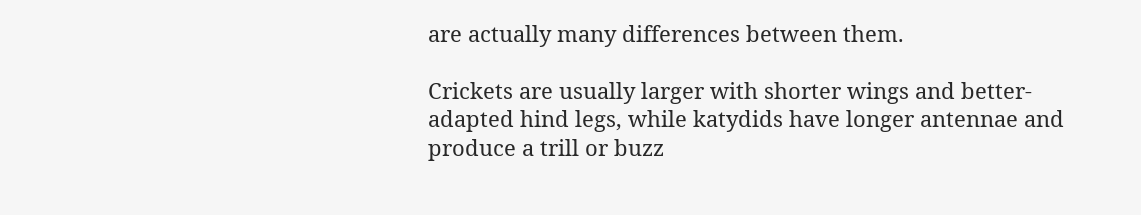are actually many differences between them.

Crickets are usually larger with shorter wings and better-adapted hind legs, while katydids have longer antennae and produce a trill or buzz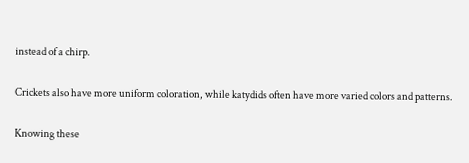instead of a chirp.

Crickets also have more uniform coloration, while katydids often have more varied colors and patterns.

Knowing these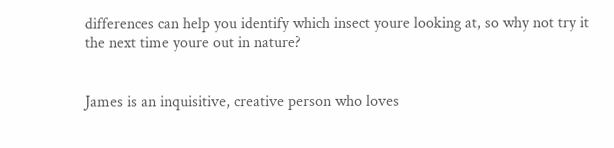differences can help you identify which insect youre looking at, so why not try it the next time youre out in nature?


James is an inquisitive, creative person who loves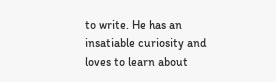to write. He has an insatiable curiosity and loves to learn about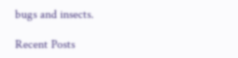bugs and insects.

Recent Posts